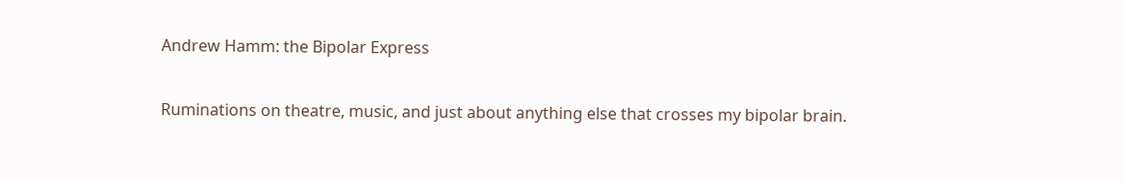Andrew Hamm: the Bipolar Express

Ruminations on theatre, music, and just about anything else that crosses my bipolar brain.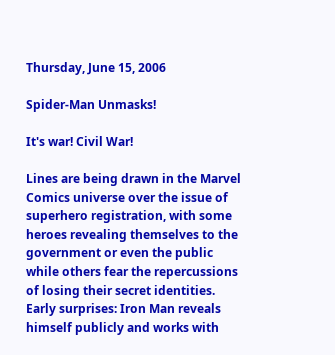Thursday, June 15, 2006

Spider-Man Unmasks!

It's war! Civil War!

Lines are being drawn in the Marvel Comics universe over the issue of superhero registration, with some heroes revealing themselves to the government or even the public while others fear the repercussions of losing their secret identities. Early surprises: Iron Man reveals himself publicly and works with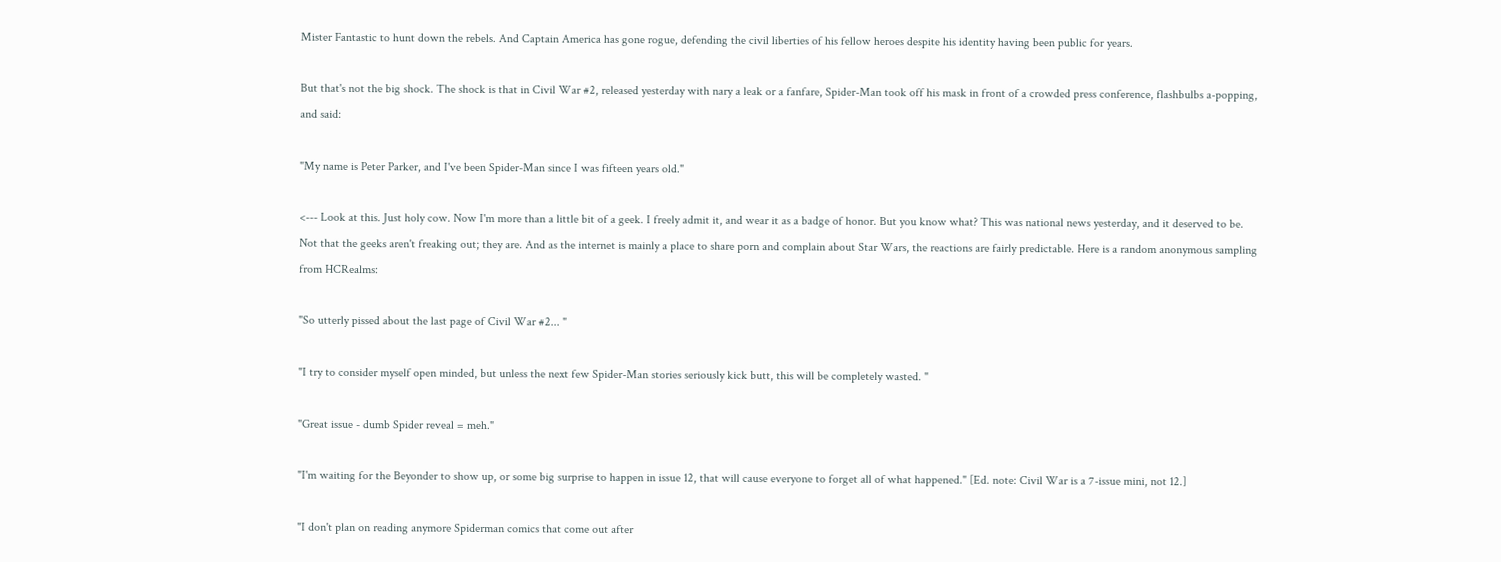Mister Fantastic to hunt down the rebels. And Captain America has gone rogue, defending the civil liberties of his fellow heroes despite his identity having been public for years.

But that's not the big shock. The shock is that in Civil War #2, released yesterday with nary a leak or a fanfare, Spider-Man took off his mask in front of a crowded press conference, flashbulbs a-popping, and said:

"My name is Peter Parker, and I've been Spider-Man since I was fifteen years old."

<--- Look at this. Just holy cow. Now I'm more than a little bit of a geek. I freely admit it, and wear it as a badge of honor. But you know what? This was national news yesterday, and it deserved to be. Not that the geeks aren't freaking out; they are. And as the internet is mainly a place to share porn and complain about Star Wars, the reactions are fairly predictable. Here is a random anonymous sampling from HCRealms:

"So utterly pissed about the last page of Civil War #2... "

"I try to consider myself open minded, but unless the next few Spider-Man stories seriously kick butt, this will be completely wasted. "

"Great issue - dumb Spider reveal = meh."

"I'm waiting for the Beyonder to show up, or some big surprise to happen in issue 12, that will cause everyone to forget all of what happened." [Ed. note: Civil War is a 7-issue mini, not 12.]

"I don't plan on reading anymore Spiderman comics that come out after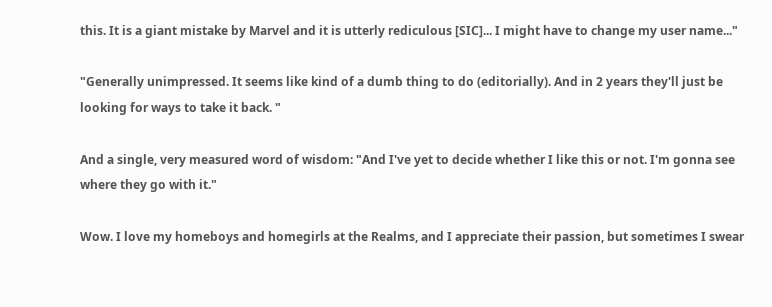this. It is a giant mistake by Marvel and it is utterly rediculous [SIC]... I might have to change my user name..."

"Generally unimpressed. It seems like kind of a dumb thing to do (editorially). And in 2 years they'll just be looking for ways to take it back. "

And a single, very measured word of wisdom: "And I've yet to decide whether I like this or not. I'm gonna see where they go with it."

Wow. I love my homeboys and homegirls at the Realms, and I appreciate their passion, but sometimes I swear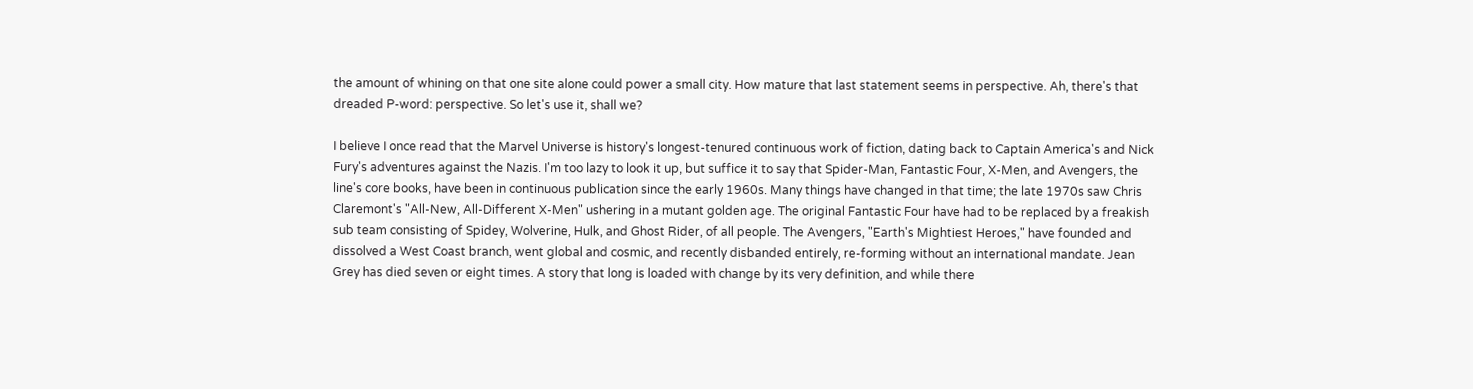the amount of whining on that one site alone could power a small city. How mature that last statement seems in perspective. Ah, there's that dreaded P-word: perspective. So let's use it, shall we?

I believe I once read that the Marvel Universe is history's longest-tenured continuous work of fiction, dating back to Captain America's and Nick Fury's adventures against the Nazis. I'm too lazy to look it up, but suffice it to say that Spider-Man, Fantastic Four, X-Men, and Avengers, the line's core books, have been in continuous publication since the early 1960s. Many things have changed in that time; the late 1970s saw Chris Claremont's "All-New, All-Different X-Men" ushering in a mutant golden age. The original Fantastic Four have had to be replaced by a freakish sub team consisting of Spidey, Wolverine, Hulk, and Ghost Rider, of all people. The Avengers, "Earth's Mightiest Heroes," have founded and dissolved a West Coast branch, went global and cosmic, and recently disbanded entirely, re-forming without an international mandate. Jean Grey has died seven or eight times. A story that long is loaded with change by its very definition, and while there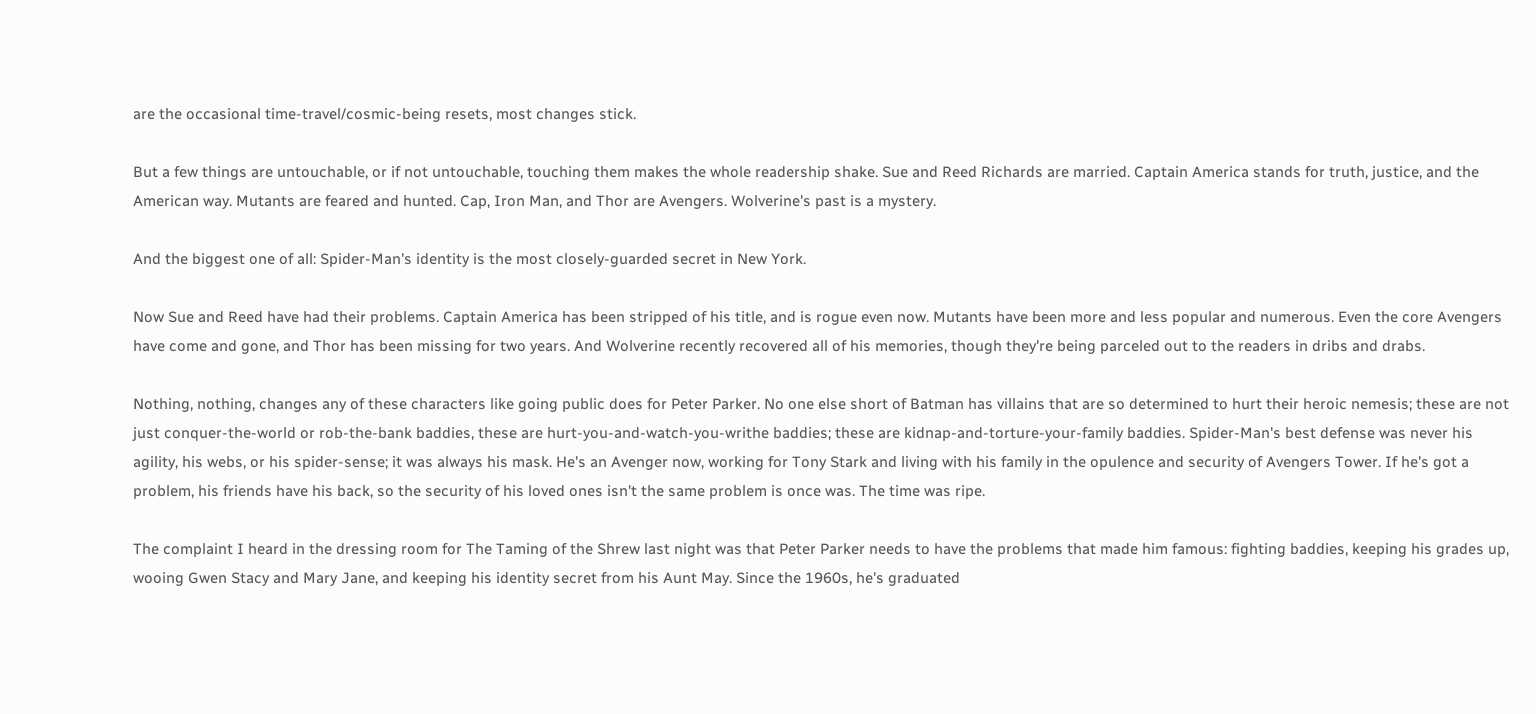are the occasional time-travel/cosmic-being resets, most changes stick.

But a few things are untouchable, or if not untouchable, touching them makes the whole readership shake. Sue and Reed Richards are married. Captain America stands for truth, justice, and the American way. Mutants are feared and hunted. Cap, Iron Man, and Thor are Avengers. Wolverine's past is a mystery.

And the biggest one of all: Spider-Man's identity is the most closely-guarded secret in New York.

Now Sue and Reed have had their problems. Captain America has been stripped of his title, and is rogue even now. Mutants have been more and less popular and numerous. Even the core Avengers have come and gone, and Thor has been missing for two years. And Wolverine recently recovered all of his memories, though they're being parceled out to the readers in dribs and drabs.

Nothing, nothing, changes any of these characters like going public does for Peter Parker. No one else short of Batman has villains that are so determined to hurt their heroic nemesis; these are not just conquer-the-world or rob-the-bank baddies, these are hurt-you-and-watch-you-writhe baddies; these are kidnap-and-torture-your-family baddies. Spider-Man's best defense was never his agility, his webs, or his spider-sense; it was always his mask. He's an Avenger now, working for Tony Stark and living with his family in the opulence and security of Avengers Tower. If he's got a problem, his friends have his back, so the security of his loved ones isn't the same problem is once was. The time was ripe.

The complaint I heard in the dressing room for The Taming of the Shrew last night was that Peter Parker needs to have the problems that made him famous: fighting baddies, keeping his grades up, wooing Gwen Stacy and Mary Jane, and keeping his identity secret from his Aunt May. Since the 1960s, he's graduated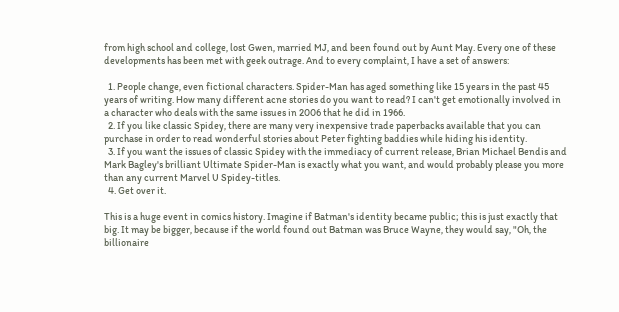from high school and college, lost Gwen, married MJ, and been found out by Aunt May. Every one of these developments has been met with geek outrage. And to every complaint, I have a set of answers:

  1. People change, even fictional characters. Spider-Man has aged something like 15 years in the past 45 years of writing. How many different acne stories do you want to read? I can't get emotionally involved in a character who deals with the same issues in 2006 that he did in 1966.
  2. If you like classic Spidey, there are many very inexpensive trade paperbacks available that you can purchase in order to read wonderful stories about Peter fighting baddies while hiding his identity.
  3. If you want the issues of classic Spidey with the immediacy of current release, Brian Michael Bendis and Mark Bagley's brilliant Ultimate Spider-Man is exactly what you want, and would probably please you more than any current Marvel U Spidey-titles.
  4. Get over it.

This is a huge event in comics history. Imagine if Batman's identity became public; this is just exactly that big. It may be bigger, because if the world found out Batman was Bruce Wayne, they would say, "Oh, the billionaire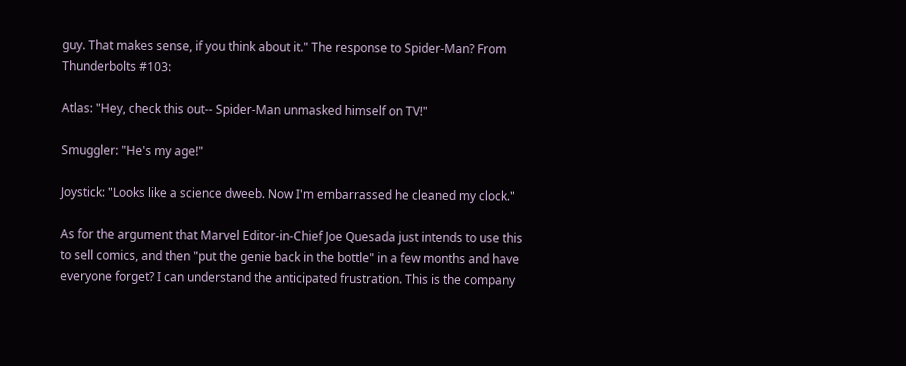guy. That makes sense, if you think about it." The response to Spider-Man? From Thunderbolts #103:

Atlas: "Hey, check this out-- Spider-Man unmasked himself on TV!"

Smuggler: "He's my age!"

Joystick: "Looks like a science dweeb. Now I'm embarrassed he cleaned my clock."

As for the argument that Marvel Editor-in-Chief Joe Quesada just intends to use this to sell comics, and then "put the genie back in the bottle" in a few months and have everyone forget? I can understand the anticipated frustration. This is the company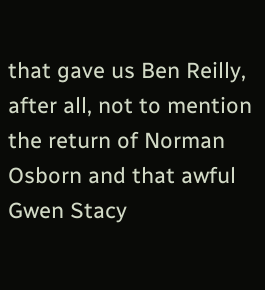that gave us Ben Reilly, after all, not to mention the return of Norman Osborn and that awful Gwen Stacy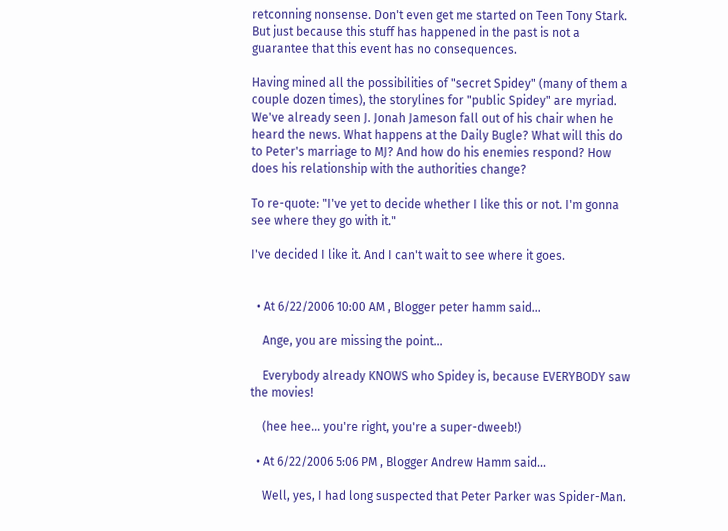retconning nonsense. Don't even get me started on Teen Tony Stark. But just because this stuff has happened in the past is not a guarantee that this event has no consequences.

Having mined all the possibilities of "secret Spidey" (many of them a couple dozen times), the storylines for "public Spidey" are myriad. We've already seen J. Jonah Jameson fall out of his chair when he heard the news. What happens at the Daily Bugle? What will this do to Peter's marriage to MJ? And how do his enemies respond? How does his relationship with the authorities change?

To re-quote: "I've yet to decide whether I like this or not. I'm gonna see where they go with it."

I've decided I like it. And I can't wait to see where it goes.


  • At 6/22/2006 10:00 AM , Blogger peter hamm said...

    Ange, you are missing the point...

    Everybody already KNOWS who Spidey is, because EVERYBODY saw the movies!

    (hee hee... you're right, you're a super-dweeb!)

  • At 6/22/2006 5:06 PM , Blogger Andrew Hamm said...

    Well, yes, I had long suspected that Peter Parker was Spider-Man.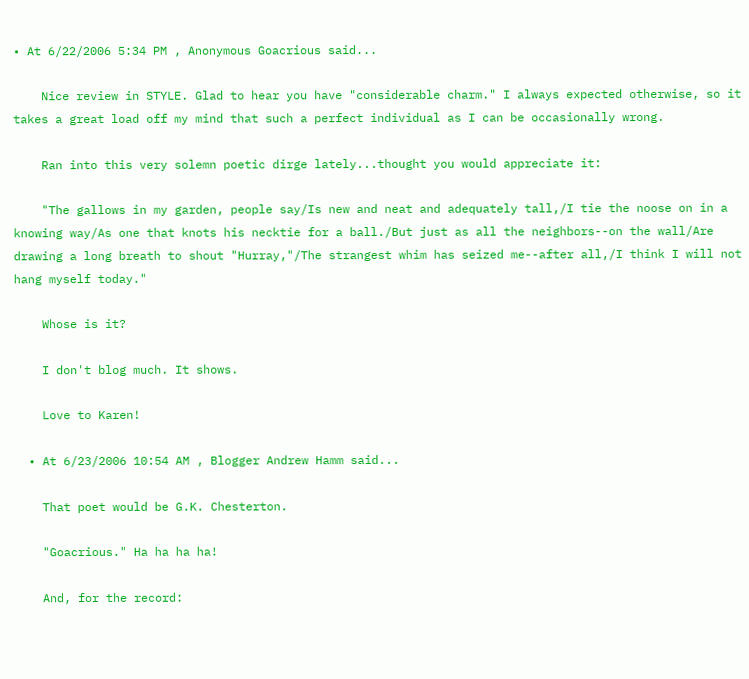• At 6/22/2006 5:34 PM , Anonymous Goacrious said...

    Nice review in STYLE. Glad to hear you have "considerable charm." I always expected otherwise, so it takes a great load off my mind that such a perfect individual as I can be occasionally wrong.

    Ran into this very solemn poetic dirge lately...thought you would appreciate it:

    "The gallows in my garden, people say/Is new and neat and adequately tall,/I tie the noose on in a knowing way/As one that knots his necktie for a ball./But just as all the neighbors--on the wall/Are drawing a long breath to shout "Hurray,"/The strangest whim has seized me--after all,/I think I will not hang myself today."

    Whose is it?

    I don't blog much. It shows.

    Love to Karen!

  • At 6/23/2006 10:54 AM , Blogger Andrew Hamm said...

    That poet would be G.K. Chesterton.

    "Goacrious." Ha ha ha ha!

    And, for the record: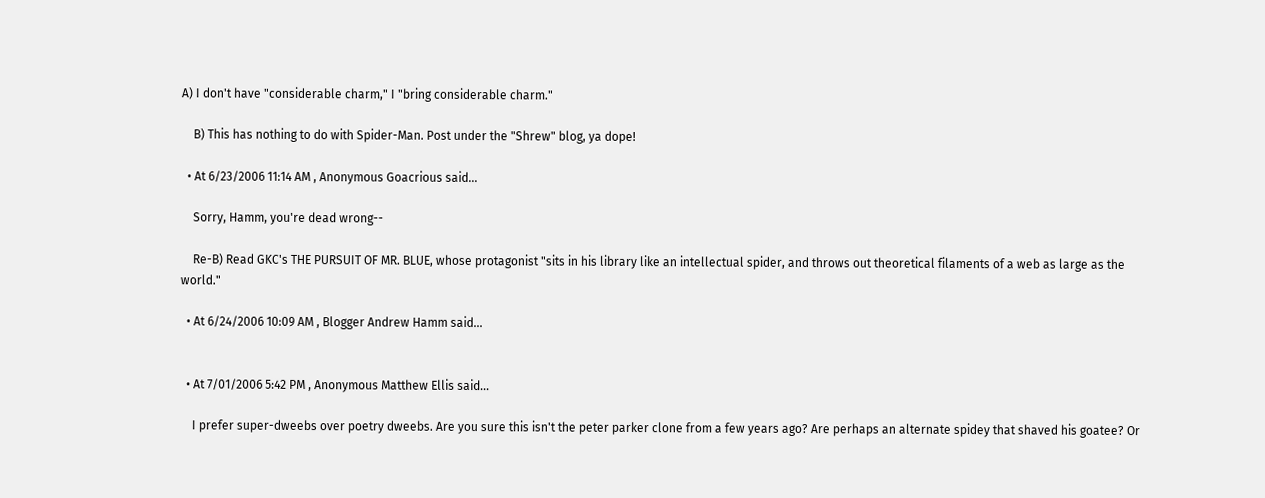A) I don't have "considerable charm," I "bring considerable charm."

    B) This has nothing to do with Spider-Man. Post under the "Shrew" blog, ya dope!

  • At 6/23/2006 11:14 AM , Anonymous Goacrious said...

    Sorry, Hamm, you're dead wrong--

    Re-B) Read GKC's THE PURSUIT OF MR. BLUE, whose protagonist "sits in his library like an intellectual spider, and throws out theoretical filaments of a web as large as the world."

  • At 6/24/2006 10:09 AM , Blogger Andrew Hamm said...


  • At 7/01/2006 5:42 PM , Anonymous Matthew Ellis said...

    I prefer super-dweebs over poetry dweebs. Are you sure this isn't the peter parker clone from a few years ago? Are perhaps an alternate spidey that shaved his goatee? Or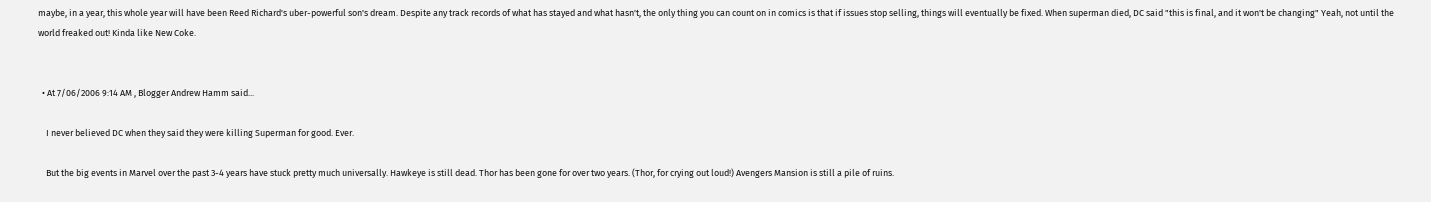maybe, in a year, this whole year will have been Reed Richard's uber-powerful son's dream. Despite any track records of what has stayed and what hasn't, the only thing you can count on in comics is that if issues stop selling, things will eventually be fixed. When superman died, DC said "this is final, and it won't be changing" Yeah, not until the world freaked out! Kinda like New Coke.


  • At 7/06/2006 9:14 AM , Blogger Andrew Hamm said...

    I never believed DC when they said they were killing Superman for good. Ever.

    But the big events in Marvel over the past 3-4 years have stuck pretty much universally. Hawkeye is still dead. Thor has been gone for over two years. (Thor, for crying out loud!) Avengers Mansion is still a pile of ruins.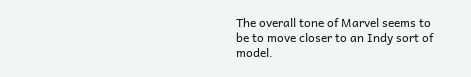The overall tone of Marvel seems to be to move closer to an Indy sort of model.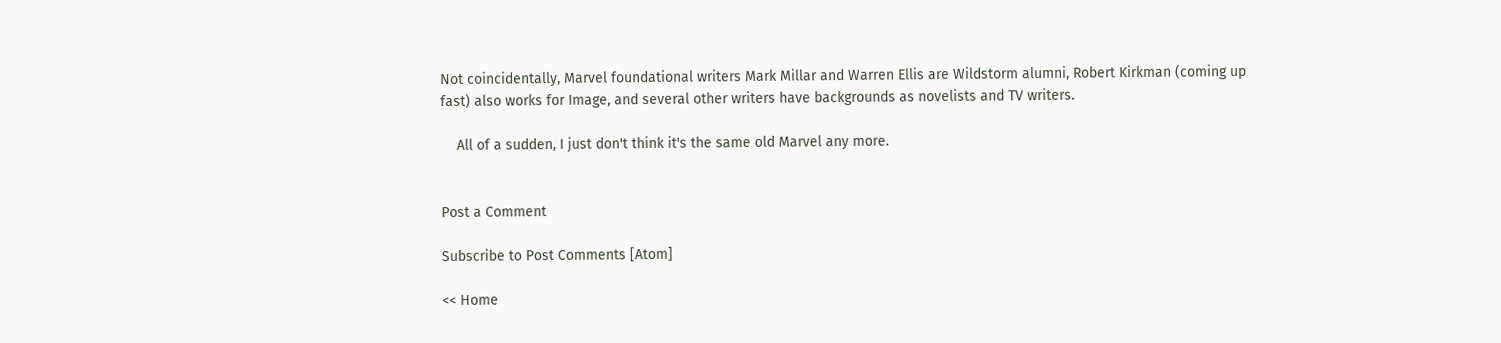Not coincidentally, Marvel foundational writers Mark Millar and Warren Ellis are Wildstorm alumni, Robert Kirkman (coming up fast) also works for Image, and several other writers have backgrounds as novelists and TV writers.

    All of a sudden, I just don't think it's the same old Marvel any more.


Post a Comment

Subscribe to Post Comments [Atom]

<< Home